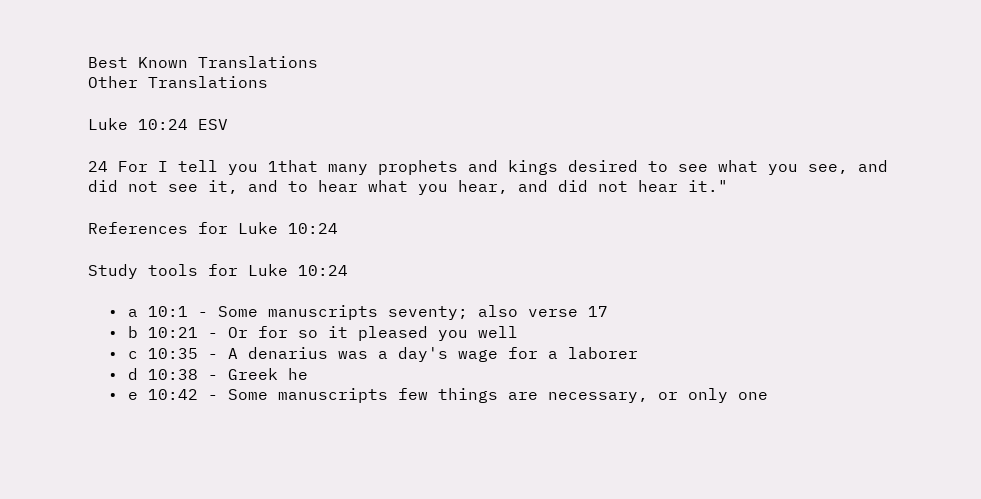Best Known Translations
Other Translations

Luke 10:24 ESV

24 For I tell you 1that many prophets and kings desired to see what you see, and did not see it, and to hear what you hear, and did not hear it."

References for Luke 10:24

Study tools for Luke 10:24

  • a 10:1 - Some manuscripts seventy; also verse 17
  • b 10:21 - Or for so it pleased you well
  • c 10:35 - A denarius was a day's wage for a laborer
  • d 10:38 - Greek he
  • e 10:42 - Some manuscripts few things are necessary, or only one